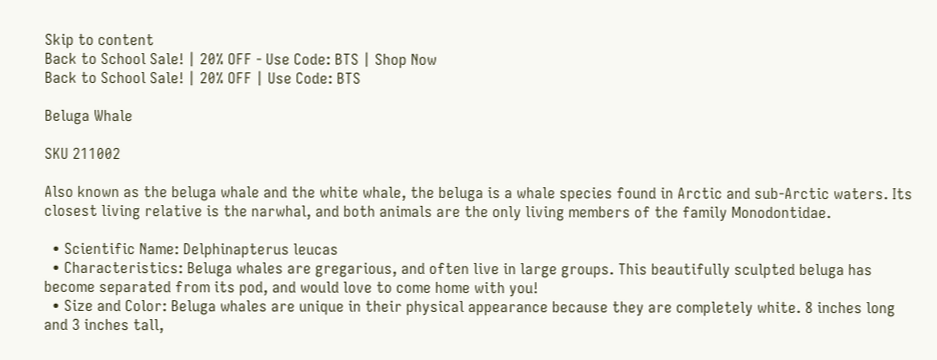Skip to content
Back to School Sale! | 20% OFF - Use Code: BTS | Shop Now
Back to School Sale! | 20% OFF | Use Code: BTS

Beluga Whale

SKU 211002

Also known as the beluga whale and the white whale, the beluga is a whale species found in Arctic and sub-Arctic waters. Its closest living relative is the narwhal, and both animals are the only living members of the family Monodontidae.

  • Scientific Name: Delphinapterus leucas
  • Characteristics: Beluga whales are gregarious, and often live in large groups. This beautifully sculpted beluga has become separated from its pod, and would love to come home with you!
  • Size and Color: Beluga whales are unique in their physical appearance because they are completely white. 8 inches long and 3 inches tall,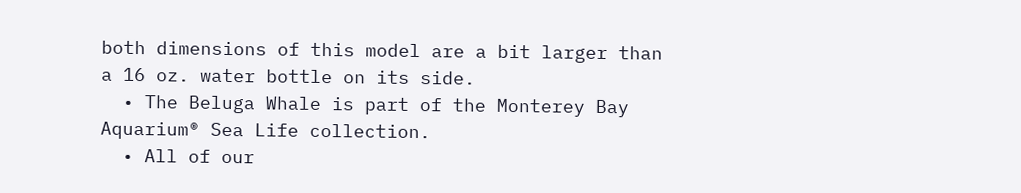both dimensions of this model are a bit larger than a 16 oz. water bottle on its side.
  • The Beluga Whale is part of the Monterey Bay Aquarium® Sea Life collection.
  • All of our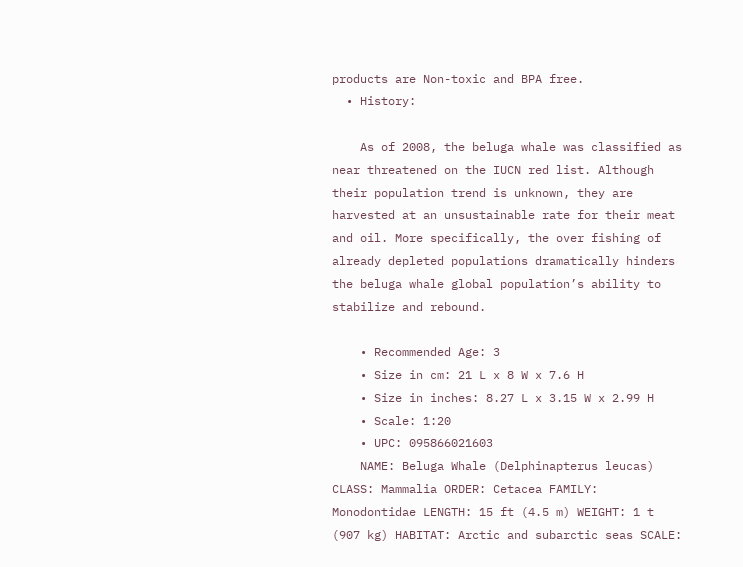products are Non-toxic and BPA free.
  • History:

    As of 2008, the beluga whale was classified as near threatened on the IUCN red list. Although their population trend is unknown, they are harvested at an unsustainable rate for their meat and oil. More specifically, the over fishing of already depleted populations dramatically hinders the beluga whale global population’s ability to stabilize and rebound.

    • Recommended Age: 3
    • Size in cm: 21 L x 8 W x 7.6 H
    • Size in inches: 8.27 L x 3.15 W x 2.99 H
    • Scale: 1:20
    • UPC: 095866021603
    NAME: Beluga Whale (Delphinapterus leucas) CLASS: Mammalia ORDER: Cetacea FAMILY: Monodontidae LENGTH: 15 ft (4.5 m) WEIGHT: 1 t (907 kg) HABITAT: Arctic and subarctic seas SCALE: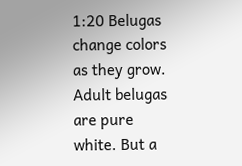1:20 Belugas change colors as they grow. Adult belugas are pure white. But a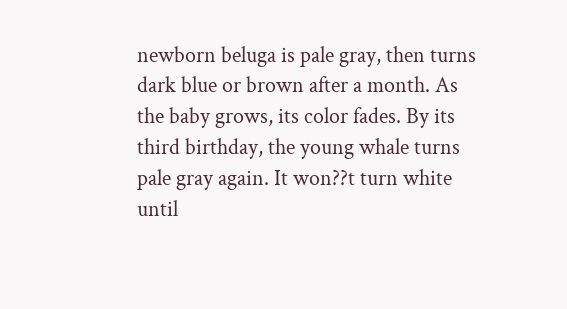newborn beluga is pale gray, then turns dark blue or brown after a month. As the baby grows, its color fades. By its third birthday, the young whale turns pale gray again. It won??t turn white until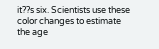it??s six. Scientists use these color changes to estimate the age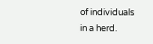of individuals in a herd.